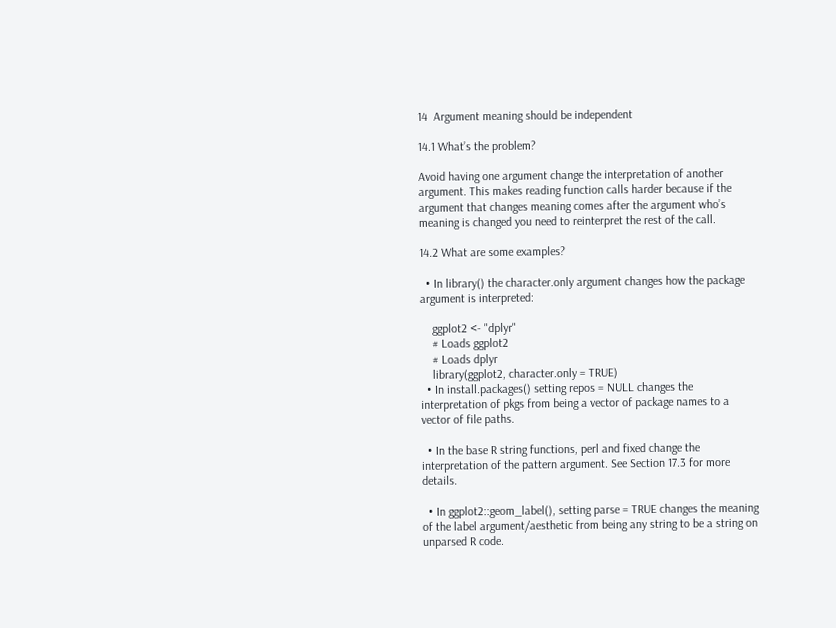14  Argument meaning should be independent

14.1 What’s the problem?

Avoid having one argument change the interpretation of another argument. This makes reading function calls harder because if the argument that changes meaning comes after the argument who’s meaning is changed you need to reinterpret the rest of the call.

14.2 What are some examples?

  • In library() the character.only argument changes how the package argument is interpreted:

    ggplot2 <- "dplyr"
    # Loads ggplot2
    # Loads dplyr
    library(ggplot2, character.only = TRUE)
  • In install.packages() setting repos = NULL changes the interpretation of pkgs from being a vector of package names to a vector of file paths.

  • In the base R string functions, perl and fixed change the interpretation of the pattern argument. See Section 17.3 for more details.

  • In ggplot2::geom_label(), setting parse = TRUE changes the meaning of the label argument/aesthetic from being any string to be a string on unparsed R code.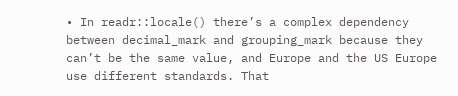• In readr::locale() there’s a complex dependency between decimal_mark and grouping_mark because they can’t be the same value, and Europe and the US Europe use different standards. That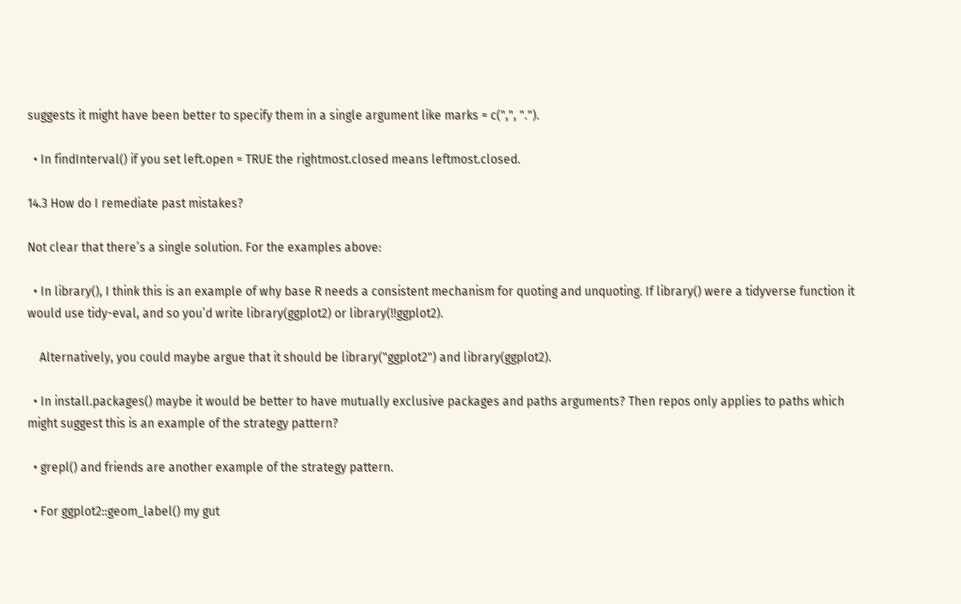suggests it might have been better to specify them in a single argument like marks = c(",", ".").

  • In findInterval() if you set left.open = TRUE the rightmost.closed means leftmost.closed.

14.3 How do I remediate past mistakes?

Not clear that there’s a single solution. For the examples above:

  • In library(), I think this is an example of why base R needs a consistent mechanism for quoting and unquoting. If library() were a tidyverse function it would use tidy-eval, and so you’d write library(ggplot2) or library(!!ggplot2).

    Alternatively, you could maybe argue that it should be library("ggplot2") and library(ggplot2).

  • In install.packages() maybe it would be better to have mutually exclusive packages and paths arguments? Then repos only applies to paths which might suggest this is an example of the strategy pattern?

  • grepl() and friends are another example of the strategy pattern.

  • For ggplot2::geom_label() my gut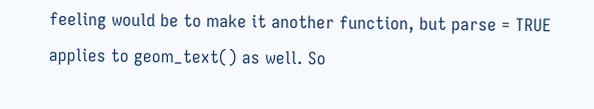feeling would be to make it another function, but parse = TRUE applies to geom_text() as well. So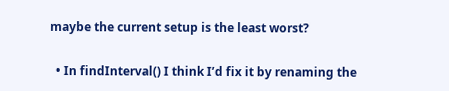maybe the current setup is the least worst?

  • In findInterval() I think I’d fix it by renaming the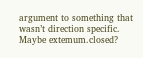argument to something that wasn’t direction specific. Maybe extemum.closed?